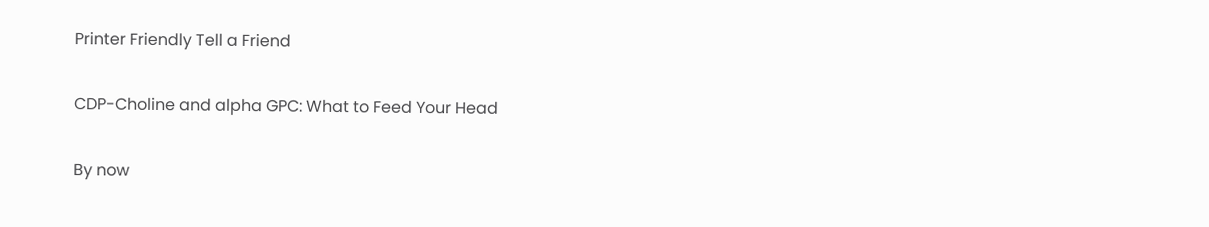Printer Friendly Tell a Friend

CDP-Choline and alpha GPC: What to Feed Your Head

By now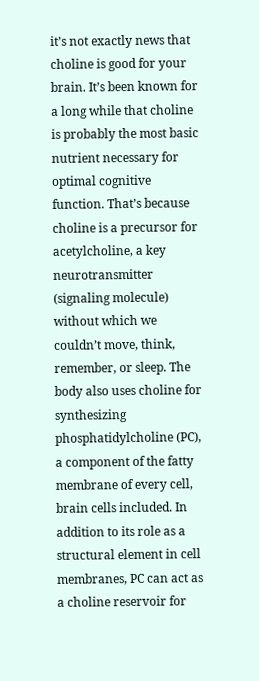it’s not exactly news that choline is good for your brain. It’s been known for a long while that choline is probably the most basic nutrient necessary for optimal cognitive function. That’s because choline is a precursor for acetylcholine, a key neurotransmitter (signaling molecule) without which we couldn’t move, think, remember, or sleep. The body also uses choline for synthesizing phosphatidylcholine (PC), a component of the fatty membrane of every cell, brain cells included. In addition to its role as a structural element in cell membranes, PC can act as a choline reservoir for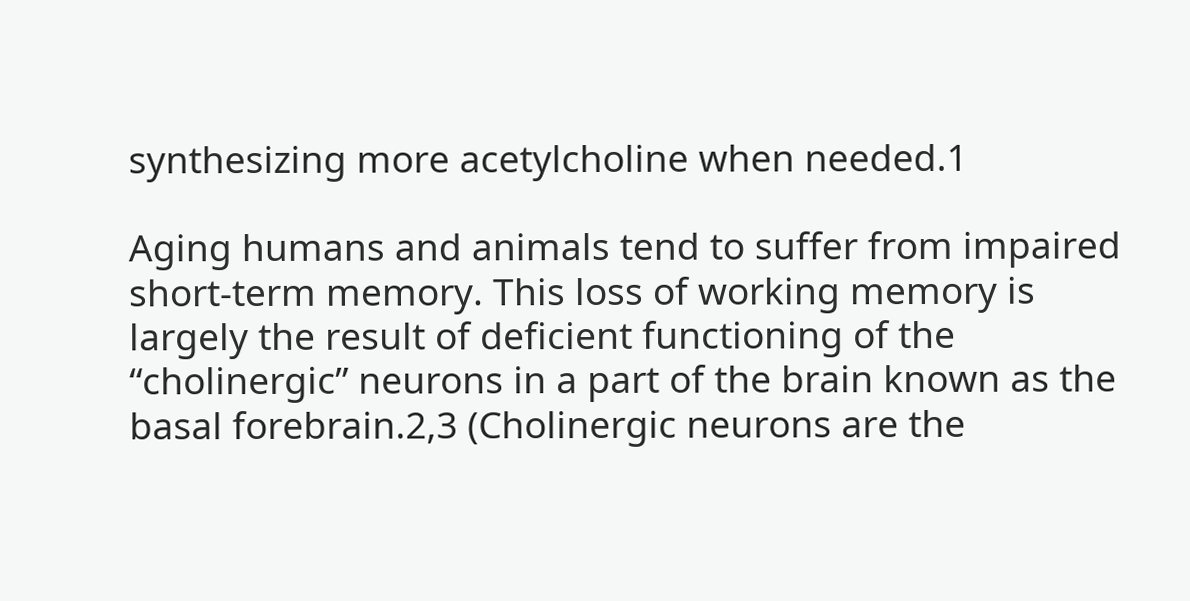synthesizing more acetylcholine when needed.1

Aging humans and animals tend to suffer from impaired short-term memory. This loss of working memory is largely the result of deficient functioning of the “cholinergic” neurons in a part of the brain known as the basal forebrain.2,3 (Cholinergic neurons are the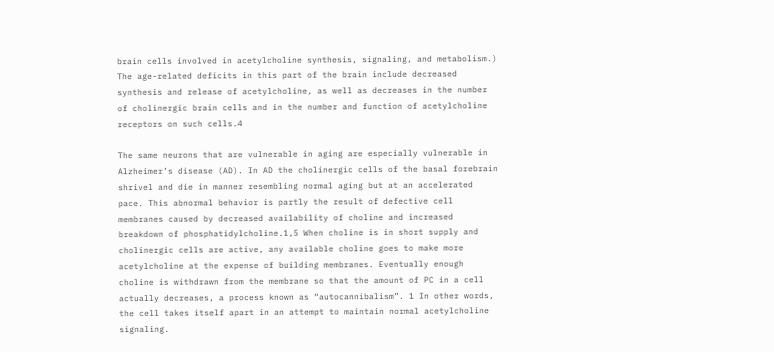brain cells involved in acetylcholine synthesis, signaling, and metabolism.) The age-related deficits in this part of the brain include decreased synthesis and release of acetylcholine, as well as decreases in the number of cholinergic brain cells and in the number and function of acetylcholine receptors on such cells.4

The same neurons that are vulnerable in aging are especially vulnerable in Alzheimer’s disease (AD). In AD the cholinergic cells of the basal forebrain shrivel and die in manner resembling normal aging but at an accelerated pace. This abnormal behavior is partly the result of defective cell membranes caused by decreased availability of choline and increased breakdown of phosphatidylcholine.1,5 When choline is in short supply and cholinergic cells are active, any available choline goes to make more acetylcholine at the expense of building membranes. Eventually enough choline is withdrawn from the membrane so that the amount of PC in a cell actually decreases, a process known as “autocannibalism”. 1 In other words, the cell takes itself apart in an attempt to maintain normal acetylcholine signaling.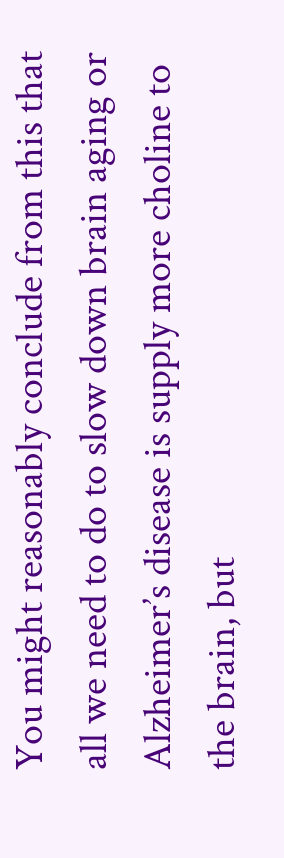You might reasonably conclude from this that all we need to do to slow down brain aging or Alzheimer’s disease is supply more choline to the brain, but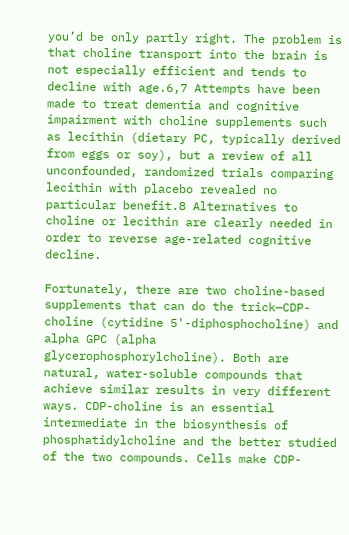you’d be only partly right. The problem is that choline transport into the brain is not especially efficient and tends to decline with age.6,7 Attempts have been made to treat dementia and cognitive impairment with choline supplements such as lecithin (dietary PC, typically derived from eggs or soy), but a review of all unconfounded, randomized trials comparing lecithin with placebo revealed no particular benefit.8 Alternatives to choline or lecithin are clearly needed in order to reverse age-related cognitive decline.

Fortunately, there are two choline-based supplements that can do the trick—CDP-choline (cytidine 5'-diphosphocholine) and alpha GPC (alpha glycerophosphorylcholine). Both are natural, water-soluble compounds that achieve similar results in very different ways. CDP-choline is an essential intermediate in the biosynthesis of phosphatidylcholine and the better studied of the two compounds. Cells make CDP-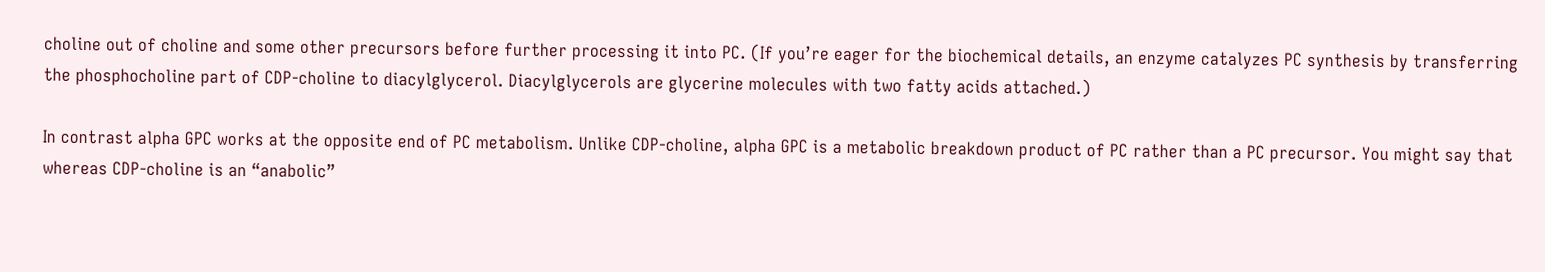choline out of choline and some other precursors before further processing it into PC. (If you’re eager for the biochemical details, an enzyme catalyzes PC synthesis by transferring the phosphocholine part of CDP-choline to diacylglycerol. Diacylglycerols are glycerine molecules with two fatty acids attached.)

In contrast alpha GPC works at the opposite end of PC metabolism. Unlike CDP-choline, alpha GPC is a metabolic breakdown product of PC rather than a PC precursor. You might say that whereas CDP-choline is an “anabolic”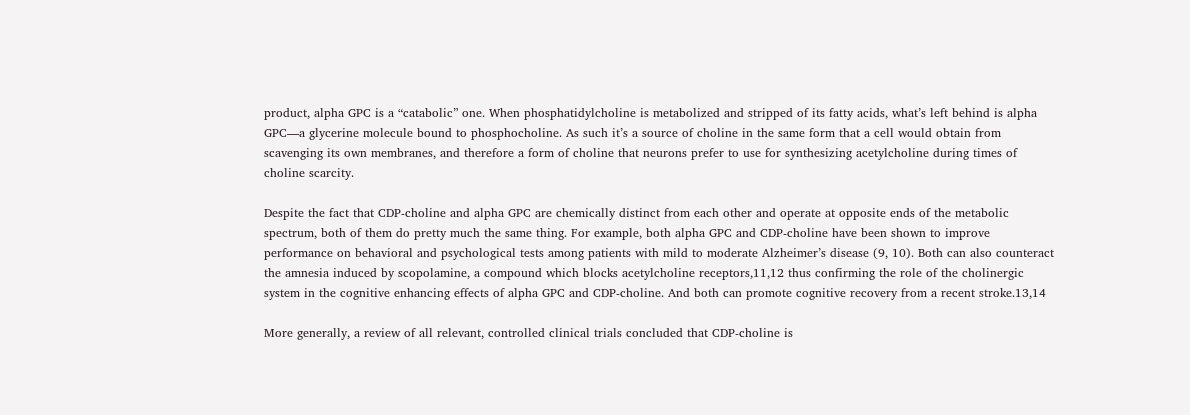product, alpha GPC is a “catabolic” one. When phosphatidylcholine is metabolized and stripped of its fatty acids, what’s left behind is alpha GPC—a glycerine molecule bound to phosphocholine. As such it’s a source of choline in the same form that a cell would obtain from scavenging its own membranes, and therefore a form of choline that neurons prefer to use for synthesizing acetylcholine during times of choline scarcity.

Despite the fact that CDP-choline and alpha GPC are chemically distinct from each other and operate at opposite ends of the metabolic spectrum, both of them do pretty much the same thing. For example, both alpha GPC and CDP-choline have been shown to improve performance on behavioral and psychological tests among patients with mild to moderate Alzheimer’s disease (9, 10). Both can also counteract the amnesia induced by scopolamine, a compound which blocks acetylcholine receptors,11,12 thus confirming the role of the cholinergic system in the cognitive enhancing effects of alpha GPC and CDP-choline. And both can promote cognitive recovery from a recent stroke.13,14

More generally, a review of all relevant, controlled clinical trials concluded that CDP-choline is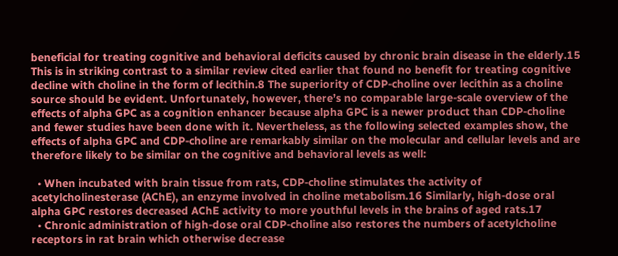beneficial for treating cognitive and behavioral deficits caused by chronic brain disease in the elderly.15 This is in striking contrast to a similar review cited earlier that found no benefit for treating cognitive decline with choline in the form of lecithin.8 The superiority of CDP-choline over lecithin as a choline source should be evident. Unfortunately, however, there’s no comparable large-scale overview of the effects of alpha GPC as a cognition enhancer because alpha GPC is a newer product than CDP-choline and fewer studies have been done with it. Nevertheless, as the following selected examples show, the effects of alpha GPC and CDP-choline are remarkably similar on the molecular and cellular levels and are therefore likely to be similar on the cognitive and behavioral levels as well:

  • When incubated with brain tissue from rats, CDP-choline stimulates the activity of acetylcholinesterase (AChE), an enzyme involved in choline metabolism.16 Similarly, high-dose oral alpha GPC restores decreased AChE activity to more youthful levels in the brains of aged rats.17
  • Chronic administration of high-dose oral CDP-choline also restores the numbers of acetylcholine receptors in rat brain which otherwise decrease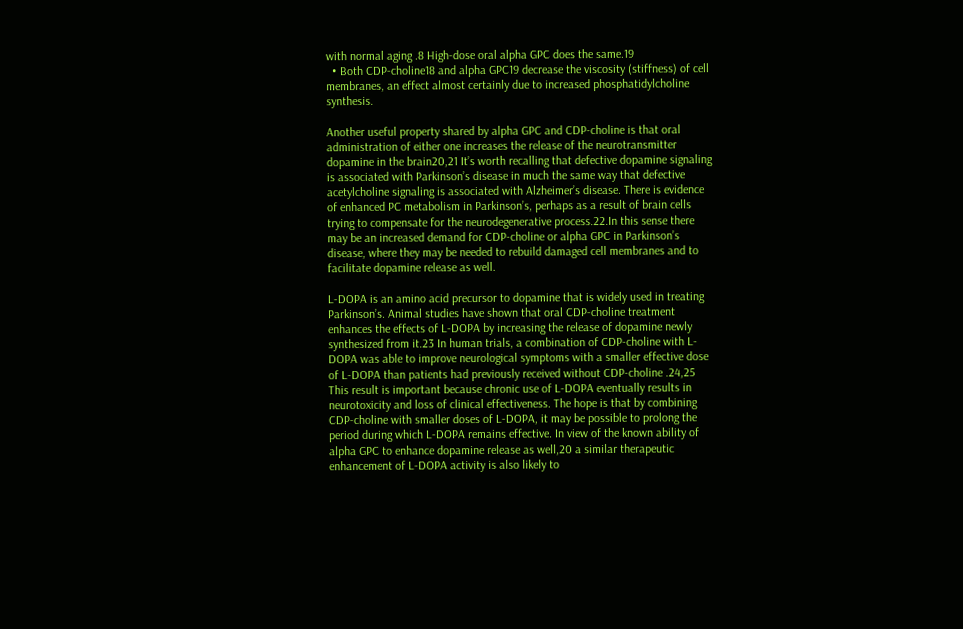with normal aging .8 High-dose oral alpha GPC does the same.19
  • Both CDP-choline18 and alpha GPC19 decrease the viscosity (stiffness) of cell membranes, an effect almost certainly due to increased phosphatidylcholine synthesis.

Another useful property shared by alpha GPC and CDP-choline is that oral administration of either one increases the release of the neurotransmitter dopamine in the brain20,21 It’s worth recalling that defective dopamine signaling is associated with Parkinson’s disease in much the same way that defective acetylcholine signaling is associated with Alzheimer’s disease. There is evidence of enhanced PC metabolism in Parkinson’s, perhaps as a result of brain cells trying to compensate for the neurodegenerative process.22.In this sense there may be an increased demand for CDP-choline or alpha GPC in Parkinson’s disease, where they may be needed to rebuild damaged cell membranes and to facilitate dopamine release as well.

L-DOPA is an amino acid precursor to dopamine that is widely used in treating Parkinson’s. Animal studies have shown that oral CDP-choline treatment enhances the effects of L-DOPA by increasing the release of dopamine newly synthesized from it.23 In human trials, a combination of CDP-choline with L-DOPA was able to improve neurological symptoms with a smaller effective dose of L-DOPA than patients had previously received without CDP-choline .24,25 This result is important because chronic use of L-DOPA eventually results in neurotoxicity and loss of clinical effectiveness. The hope is that by combining CDP-choline with smaller doses of L-DOPA, it may be possible to prolong the period during which L-DOPA remains effective. In view of the known ability of alpha GPC to enhance dopamine release as well,20 a similar therapeutic enhancement of L-DOPA activity is also likely to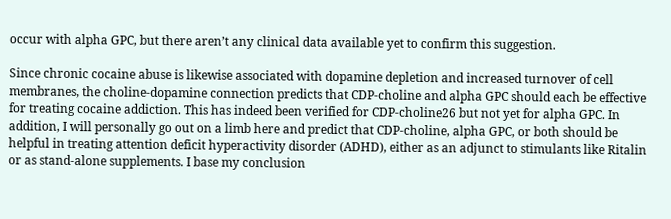occur with alpha GPC, but there aren’t any clinical data available yet to confirm this suggestion.

Since chronic cocaine abuse is likewise associated with dopamine depletion and increased turnover of cell membranes, the choline-dopamine connection predicts that CDP-choline and alpha GPC should each be effective for treating cocaine addiction. This has indeed been verified for CDP-choline26 but not yet for alpha GPC. In addition, I will personally go out on a limb here and predict that CDP-choline, alpha GPC, or both should be helpful in treating attention deficit hyperactivity disorder (ADHD), either as an adjunct to stimulants like Ritalin or as stand-alone supplements. I base my conclusion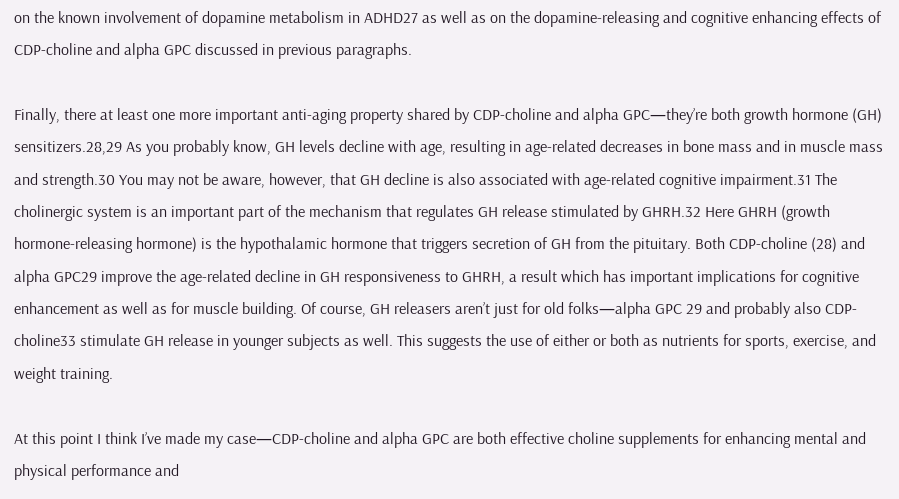on the known involvement of dopamine metabolism in ADHD27 as well as on the dopamine-releasing and cognitive enhancing effects of CDP-choline and alpha GPC discussed in previous paragraphs.

Finally, there at least one more important anti-aging property shared by CDP-choline and alpha GPC—they’re both growth hormone (GH) sensitizers.28,29 As you probably know, GH levels decline with age, resulting in age-related decreases in bone mass and in muscle mass and strength.30 You may not be aware, however, that GH decline is also associated with age-related cognitive impairment.31 The cholinergic system is an important part of the mechanism that regulates GH release stimulated by GHRH.32 Here GHRH (growth hormone-releasing hormone) is the hypothalamic hormone that triggers secretion of GH from the pituitary. Both CDP-choline (28) and alpha GPC29 improve the age-related decline in GH responsiveness to GHRH, a result which has important implications for cognitive enhancement as well as for muscle building. Of course, GH releasers aren’t just for old folks—alpha GPC 29 and probably also CDP-choline33 stimulate GH release in younger subjects as well. This suggests the use of either or both as nutrients for sports, exercise, and weight training.

At this point I think I’ve made my case—CDP-choline and alpha GPC are both effective choline supplements for enhancing mental and physical performance and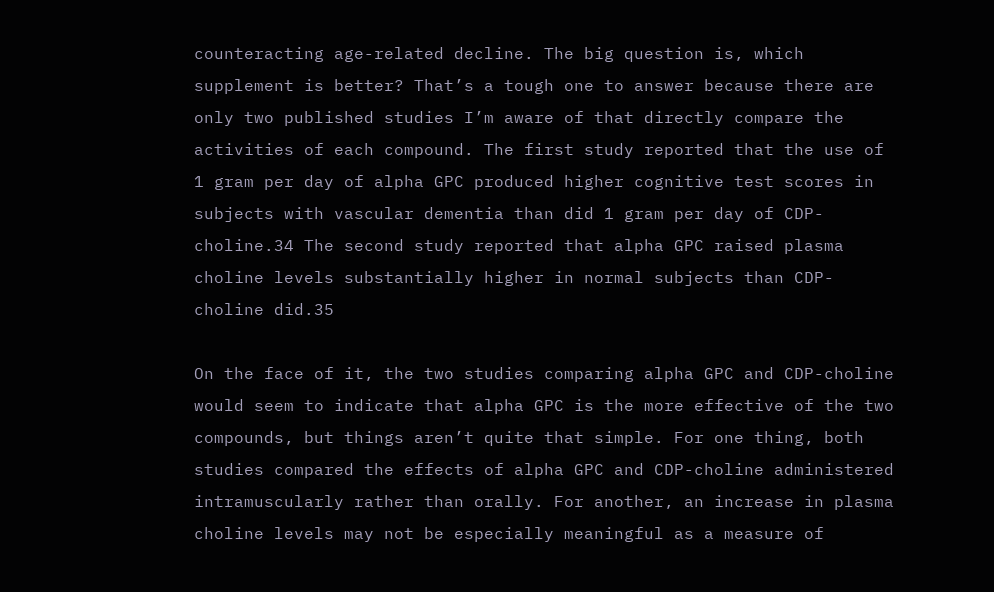counteracting age-related decline. The big question is, which supplement is better? That’s a tough one to answer because there are only two published studies I’m aware of that directly compare the activities of each compound. The first study reported that the use of 1 gram per day of alpha GPC produced higher cognitive test scores in subjects with vascular dementia than did 1 gram per day of CDP-choline.34 The second study reported that alpha GPC raised plasma choline levels substantially higher in normal subjects than CDP-choline did.35

On the face of it, the two studies comparing alpha GPC and CDP-choline would seem to indicate that alpha GPC is the more effective of the two compounds, but things aren’t quite that simple. For one thing, both studies compared the effects of alpha GPC and CDP-choline administered intramuscularly rather than orally. For another, an increase in plasma choline levels may not be especially meaningful as a measure of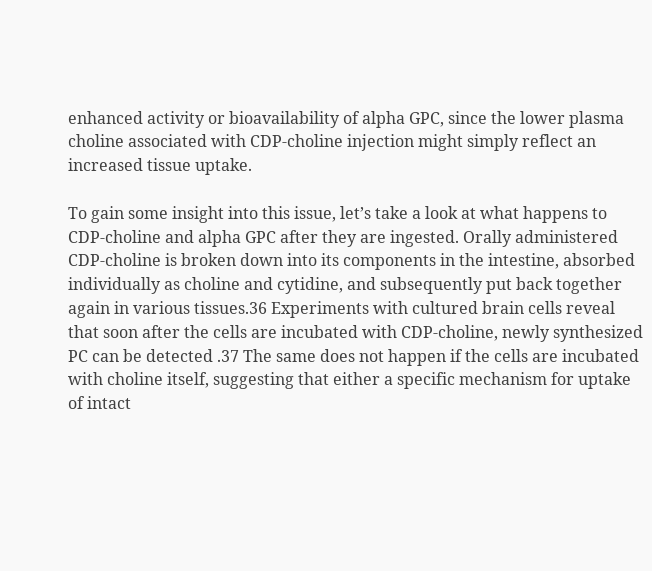enhanced activity or bioavailability of alpha GPC, since the lower plasma choline associated with CDP-choline injection might simply reflect an increased tissue uptake.

To gain some insight into this issue, let’s take a look at what happens to CDP-choline and alpha GPC after they are ingested. Orally administered CDP-choline is broken down into its components in the intestine, absorbed individually as choline and cytidine, and subsequently put back together again in various tissues.36 Experiments with cultured brain cells reveal that soon after the cells are incubated with CDP-choline, newly synthesized PC can be detected .37 The same does not happen if the cells are incubated with choline itself, suggesting that either a specific mechanism for uptake of intact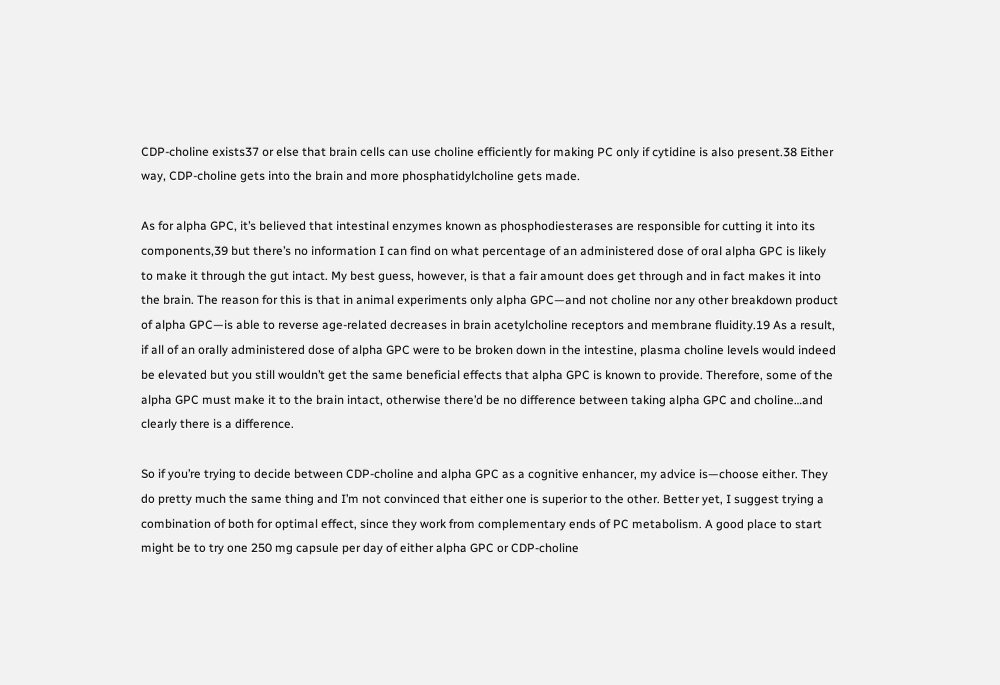CDP-choline exists37 or else that brain cells can use choline efficiently for making PC only if cytidine is also present.38 Either way, CDP-choline gets into the brain and more phosphatidylcholine gets made.

As for alpha GPC, it’s believed that intestinal enzymes known as phosphodiesterases are responsible for cutting it into its components,39 but there’s no information I can find on what percentage of an administered dose of oral alpha GPC is likely to make it through the gut intact. My best guess, however, is that a fair amount does get through and in fact makes it into the brain. The reason for this is that in animal experiments only alpha GPC—and not choline nor any other breakdown product of alpha GPC—is able to reverse age-related decreases in brain acetylcholine receptors and membrane fluidity.19 As a result, if all of an orally administered dose of alpha GPC were to be broken down in the intestine, plasma choline levels would indeed be elevated but you still wouldn’t get the same beneficial effects that alpha GPC is known to provide. Therefore, some of the alpha GPC must make it to the brain intact, otherwise there’d be no difference between taking alpha GPC and choline…and clearly there is a difference.

So if you’re trying to decide between CDP-choline and alpha GPC as a cognitive enhancer, my advice is—choose either. They do pretty much the same thing and I’m not convinced that either one is superior to the other. Better yet, I suggest trying a combination of both for optimal effect, since they work from complementary ends of PC metabolism. A good place to start might be to try one 250 mg capsule per day of either alpha GPC or CDP-choline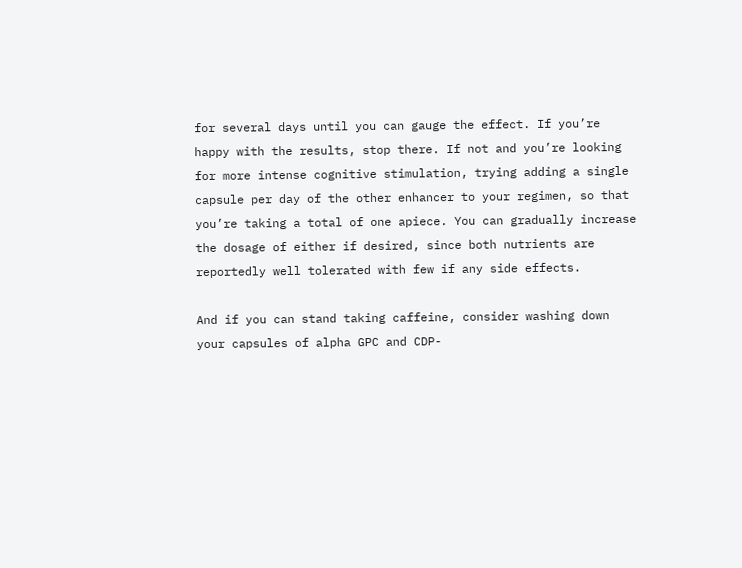for several days until you can gauge the effect. If you’re happy with the results, stop there. If not and you’re looking for more intense cognitive stimulation, trying adding a single capsule per day of the other enhancer to your regimen, so that you’re taking a total of one apiece. You can gradually increase the dosage of either if desired, since both nutrients are reportedly well tolerated with few if any side effects.

And if you can stand taking caffeine, consider washing down your capsules of alpha GPC and CDP-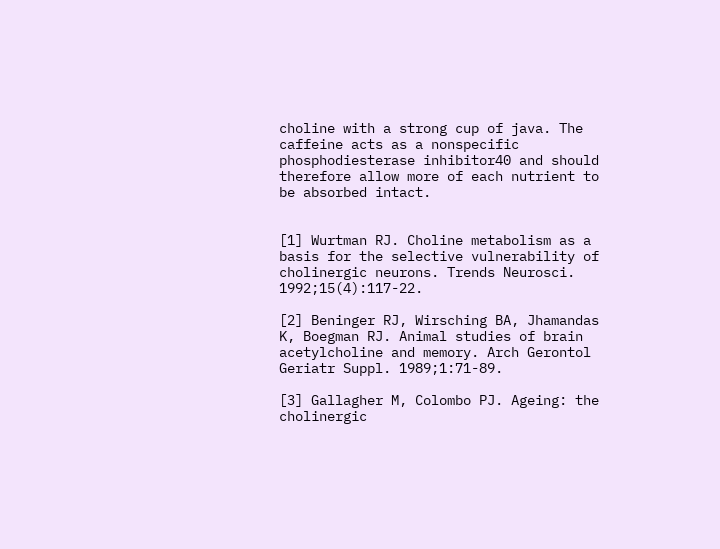choline with a strong cup of java. The caffeine acts as a nonspecific phosphodiesterase inhibitor40 and should therefore allow more of each nutrient to be absorbed intact.


[1] Wurtman RJ. Choline metabolism as a basis for the selective vulnerability of cholinergic neurons. Trends Neurosci. 1992;15(4):117-22.

[2] Beninger RJ, Wirsching BA, Jhamandas K, Boegman RJ. Animal studies of brain acetylcholine and memory. Arch Gerontol Geriatr Suppl. 1989;1:71-89.

[3] Gallagher M, Colombo PJ. Ageing: the cholinergic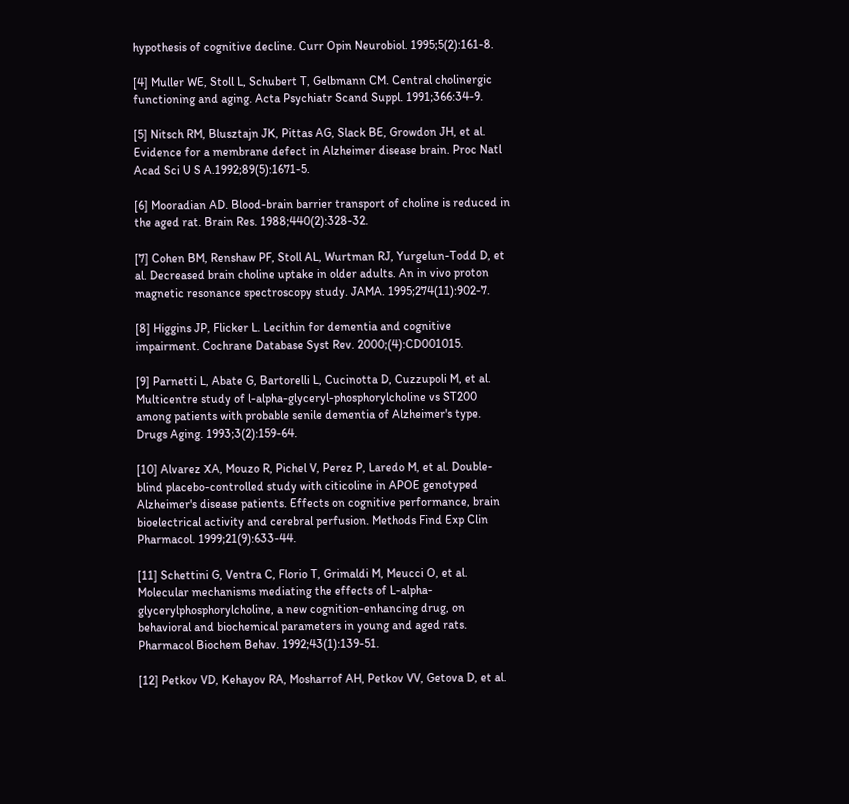hypothesis of cognitive decline. Curr Opin Neurobiol. 1995;5(2):161-8.

[4] Muller WE, Stoll L, Schubert T, Gelbmann CM. Central cholinergic functioning and aging. Acta Psychiatr Scand Suppl. 1991;366:34-9.

[5] Nitsch RM, Blusztajn JK, Pittas AG, Slack BE, Growdon JH, et al. Evidence for a membrane defect in Alzheimer disease brain. Proc Natl Acad Sci U S A.1992;89(5):1671-5.

[6] Mooradian AD. Blood-brain barrier transport of choline is reduced in the aged rat. Brain Res. 1988;440(2):328-32.

[7] Cohen BM, Renshaw PF, Stoll AL, Wurtman RJ, Yurgelun-Todd D, et al. Decreased brain choline uptake in older adults. An in vivo proton magnetic resonance spectroscopy study. JAMA. 1995;274(11):902-7.

[8] Higgins JP, Flicker L. Lecithin for dementia and cognitive impairment. Cochrane Database Syst Rev. 2000;(4):CD001015.

[9] Parnetti L, Abate G, Bartorelli L, Cucinotta D, Cuzzupoli M, et al. Multicentre study of l-alpha-glyceryl-phosphorylcholine vs ST200 among patients with probable senile dementia of Alzheimer's type. Drugs Aging. 1993;3(2):159-64.

[10] Alvarez XA, Mouzo R, Pichel V, Perez P, Laredo M, et al. Double-blind placebo-controlled study with citicoline in APOE genotyped Alzheimer's disease patients. Effects on cognitive performance, brain bioelectrical activity and cerebral perfusion. Methods Find Exp Clin Pharmacol. 1999;21(9):633-44.

[11] Schettini G, Ventra C, Florio T, Grimaldi M, Meucci O, et al. Molecular mechanisms mediating the effects of L-alpha-glycerylphosphorylcholine, a new cognition-enhancing drug, on behavioral and biochemical parameters in young and aged rats. Pharmacol Biochem Behav. 1992;43(1):139-51.

[12] Petkov VD, Kehayov RA, Mosharrof AH, Petkov VV, Getova D, et al.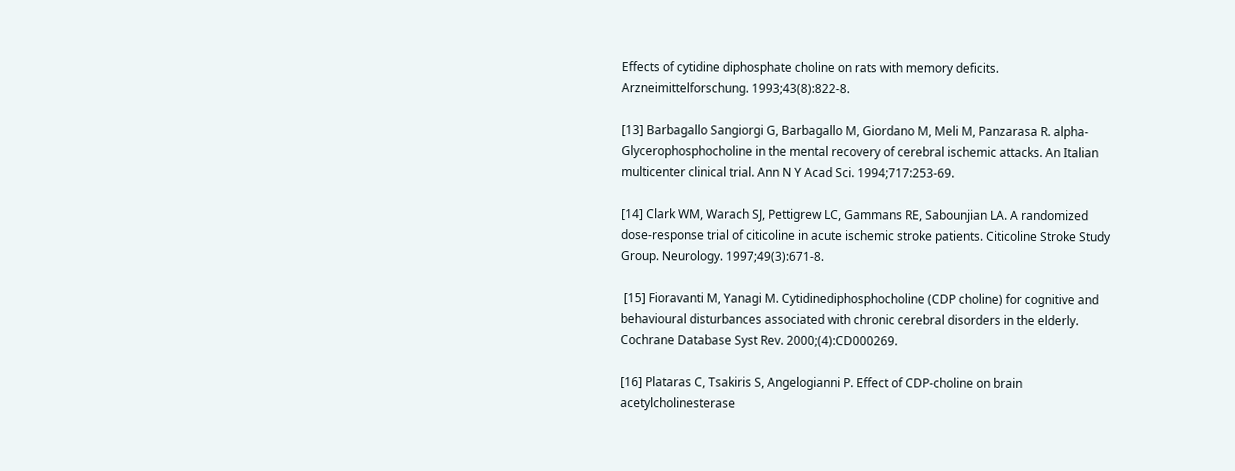Effects of cytidine diphosphate choline on rats with memory deficits. Arzneimittelforschung. 1993;43(8):822-8.

[13] Barbagallo Sangiorgi G, Barbagallo M, Giordano M, Meli M, Panzarasa R. alpha-Glycerophosphocholine in the mental recovery of cerebral ischemic attacks. An Italian multicenter clinical trial. Ann N Y Acad Sci. 1994;717:253-69.

[14] Clark WM, Warach SJ, Pettigrew LC, Gammans RE, Sabounjian LA. A randomized dose-response trial of citicoline in acute ischemic stroke patients. Citicoline Stroke Study Group. Neurology. 1997;49(3):671-8.

 [15] Fioravanti M, Yanagi M. Cytidinediphosphocholine (CDP choline) for cognitive and behavioural disturbances associated with chronic cerebral disorders in the elderly. Cochrane Database Syst Rev. 2000;(4):CD000269.

[16] Plataras C, Tsakiris S, Angelogianni P. Effect of CDP-choline on brain acetylcholinesterase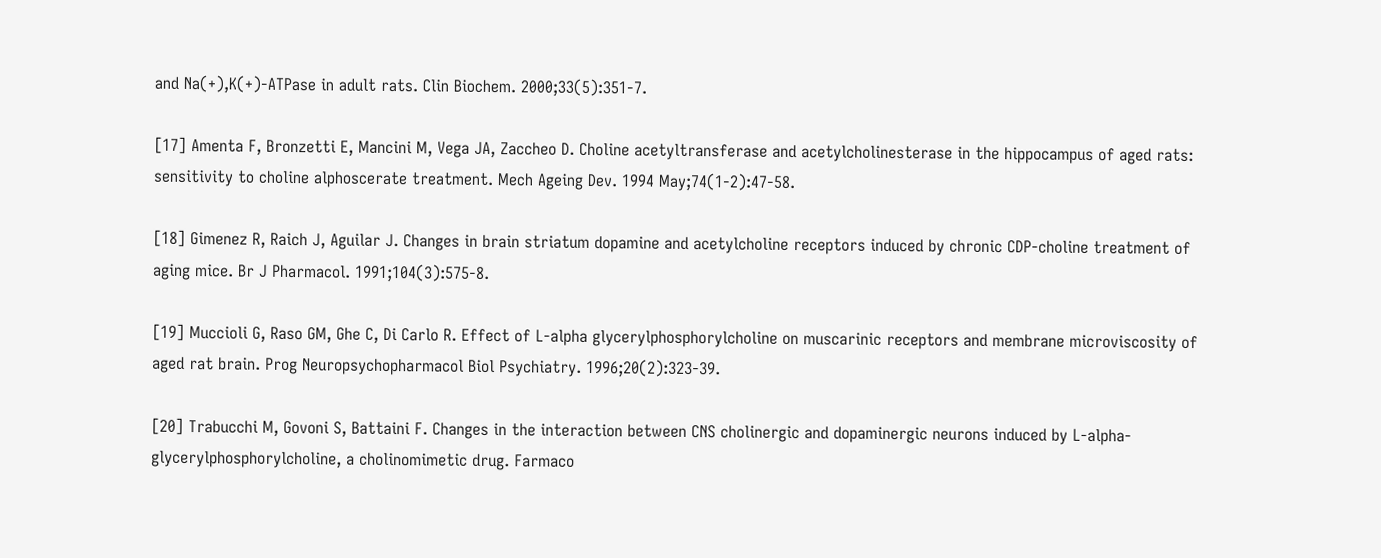and Na(+),K(+)-ATPase in adult rats. Clin Biochem. 2000;33(5):351-7.

[17] Amenta F, Bronzetti E, Mancini M, Vega JA, Zaccheo D. Choline acetyltransferase and acetylcholinesterase in the hippocampus of aged rats: sensitivity to choline alphoscerate treatment. Mech Ageing Dev. 1994 May;74(1-2):47-58.

[18] Gimenez R, Raich J, Aguilar J. Changes in brain striatum dopamine and acetylcholine receptors induced by chronic CDP-choline treatment of aging mice. Br J Pharmacol. 1991;104(3):575-8.

[19] Muccioli G, Raso GM, Ghe C, Di Carlo R. Effect of L-alpha glycerylphosphorylcholine on muscarinic receptors and membrane microviscosity of aged rat brain. Prog Neuropsychopharmacol Biol Psychiatry. 1996;20(2):323-39.

[20] Trabucchi M, Govoni S, Battaini F. Changes in the interaction between CNS cholinergic and dopaminergic neurons induced by L-alpha-glycerylphosphorylcholine, a cholinomimetic drug. Farmaco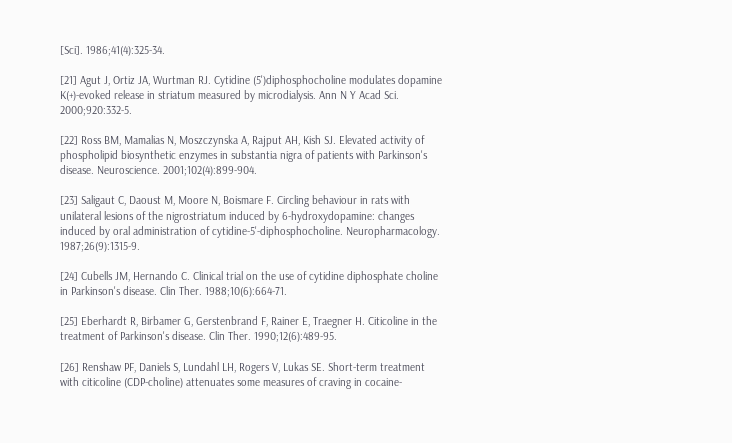[Sci]. 1986;41(4):325-34.

[21] Agut J, Ortiz JA, Wurtman RJ. Cytidine (5')diphosphocholine modulates dopamine K(+)-evoked release in striatum measured by microdialysis. Ann N Y Acad Sci. 2000;920:332-5.

[22] Ross BM, Mamalias N, Moszczynska A, Rajput AH, Kish SJ. Elevated activity of phospholipid biosynthetic enzymes in substantia nigra of patients with Parkinson's disease. Neuroscience. 2001;102(4):899-904.

[23] Saligaut C, Daoust M, Moore N, Boismare F. Circling behaviour in rats with unilateral lesions of the nigrostriatum induced by 6-hydroxydopamine: changes induced by oral administration of cytidine-5'-diphosphocholine. Neuropharmacology. 1987;26(9):1315-9.

[24] Cubells JM, Hernando C. Clinical trial on the use of cytidine diphosphate choline in Parkinson's disease. Clin Ther. 1988;10(6):664-71.

[25] Eberhardt R, Birbamer G, Gerstenbrand F, Rainer E, Traegner H. Citicoline in the treatment of Parkinson's disease. Clin Ther. 1990;12(6):489-95.

[26] Renshaw PF, Daniels S, Lundahl LH, Rogers V, Lukas SE. Short-term treatment with citicoline (CDP-choline) attenuates some measures of craving in cocaine-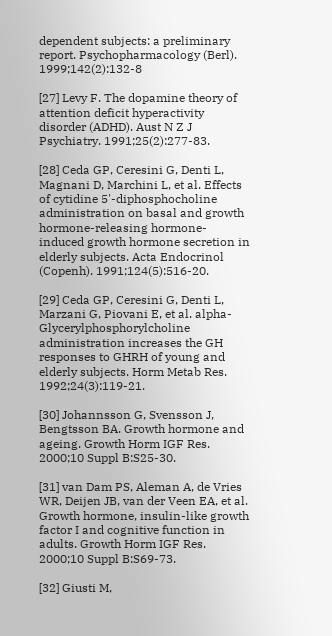dependent subjects: a preliminary report. Psychopharmacology (Berl). 1999;142(2):132-8

[27] Levy F. The dopamine theory of attention deficit hyperactivity disorder (ADHD). Aust N Z J Psychiatry. 1991;25(2):277-83.

[28] Ceda GP, Ceresini G, Denti L, Magnani D, Marchini L, et al. Effects of cytidine 5'-diphosphocholine administration on basal and growth hormone-releasing hormone-induced growth hormone secretion in elderly subjects. Acta Endocrinol (Copenh). 1991;124(5):516-20.

[29] Ceda GP, Ceresini G, Denti L, Marzani G, Piovani E, et al. alpha-Glycerylphosphorylcholine administration increases the GH responses to GHRH of young and elderly subjects. Horm Metab Res. 1992;24(3):119-21.

[30] Johannsson G, Svensson J, Bengtsson BA. Growth hormone and ageing. Growth Horm IGF Res. 2000;10 Suppl B:S25-30.

[31] van Dam PS, Aleman A, de Vries WR, Deijen JB, van der Veen EA, et al. Growth hormone, insulin-like growth factor I and cognitive function in adults. Growth Horm IGF Res. 2000;10 Suppl B:S69-73.

[32] Giusti M,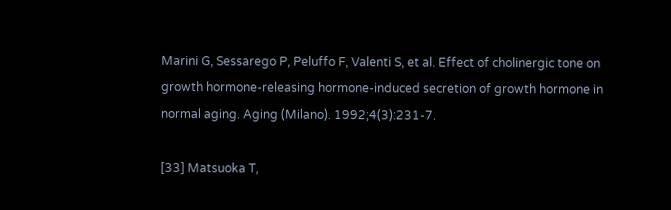Marini G, Sessarego P, Peluffo F, Valenti S, et al. Effect of cholinergic tone on growth hormone-releasing hormone-induced secretion of growth hormone in normal aging. Aging (Milano). 1992;4(3):231-7.

[33] Matsuoka T,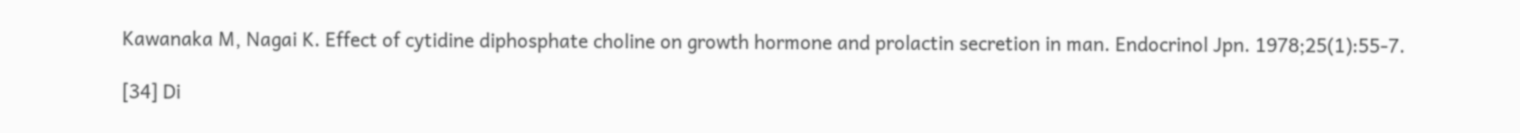Kawanaka M, Nagai K. Effect of cytidine diphosphate choline on growth hormone and prolactin secretion in man. Endocrinol Jpn. 1978;25(1):55-7.

[34] Di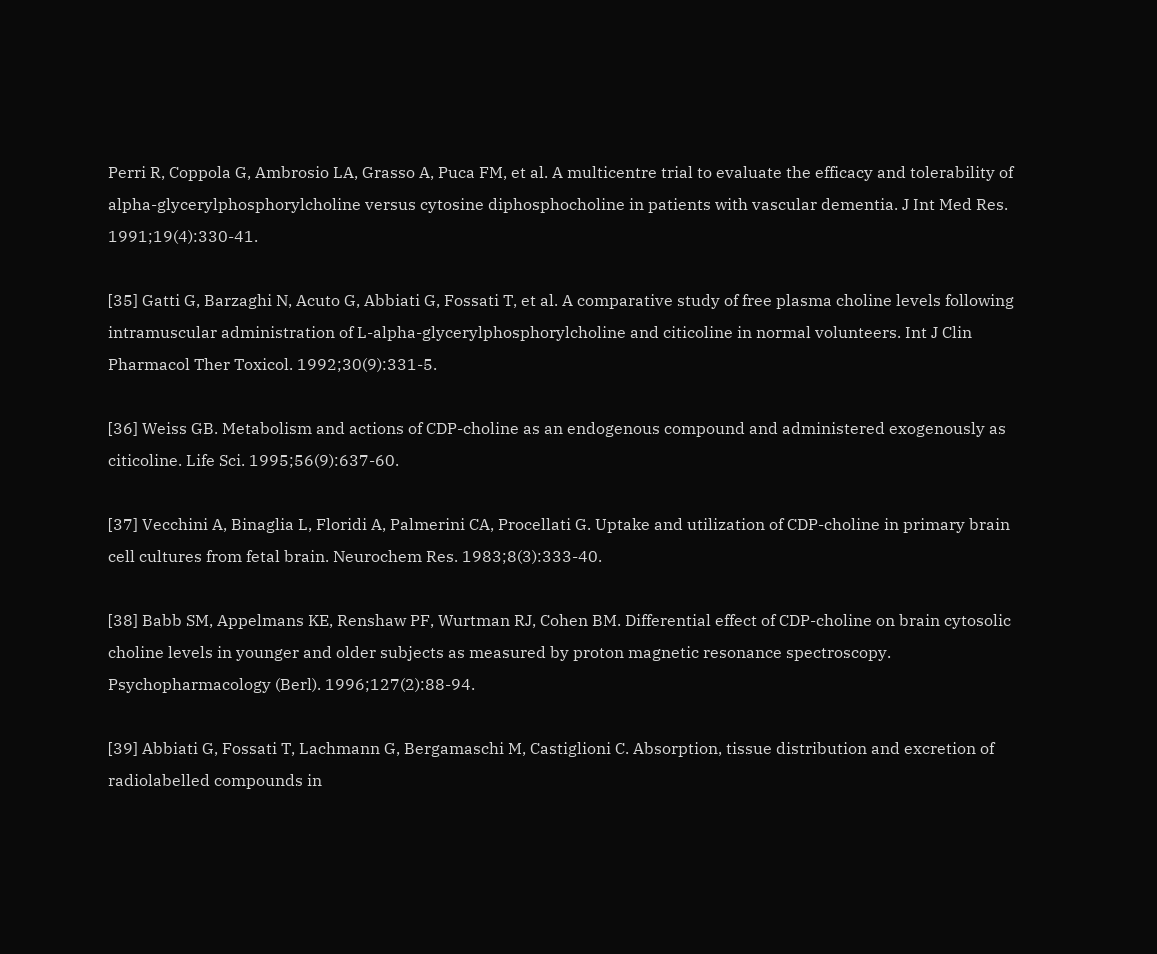Perri R, Coppola G, Ambrosio LA, Grasso A, Puca FM, et al. A multicentre trial to evaluate the efficacy and tolerability of alpha-glycerylphosphorylcholine versus cytosine diphosphocholine in patients with vascular dementia. J Int Med Res. 1991;19(4):330-41.

[35] Gatti G, Barzaghi N, Acuto G, Abbiati G, Fossati T, et al. A comparative study of free plasma choline levels following intramuscular administration of L-alpha-glycerylphosphorylcholine and citicoline in normal volunteers. Int J Clin Pharmacol Ther Toxicol. 1992;30(9):331-5.

[36] Weiss GB. Metabolism and actions of CDP-choline as an endogenous compound and administered exogenously as citicoline. Life Sci. 1995;56(9):637-60.

[37] Vecchini A, Binaglia L, Floridi A, Palmerini CA, Procellati G. Uptake and utilization of CDP-choline in primary brain cell cultures from fetal brain. Neurochem Res. 1983;8(3):333-40.

[38] Babb SM, Appelmans KE, Renshaw PF, Wurtman RJ, Cohen BM. Differential effect of CDP-choline on brain cytosolic choline levels in younger and older subjects as measured by proton magnetic resonance spectroscopy. Psychopharmacology (Berl). 1996;127(2):88-94.

[39] Abbiati G, Fossati T, Lachmann G, Bergamaschi M, Castiglioni C. Absorption, tissue distribution and excretion of radiolabelled compounds in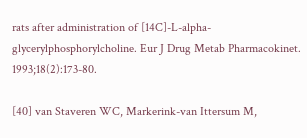rats after administration of [14C]-L-alpha-glycerylphosphorylcholine. Eur J Drug Metab Pharmacokinet. 1993;18(2):173-80.

[40] van Staveren WC, Markerink-van Ittersum M,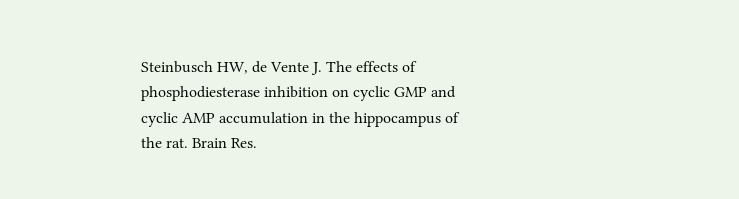Steinbusch HW, de Vente J. The effects of phosphodiesterase inhibition on cyclic GMP and cyclic AMP accumulation in the hippocampus of the rat. Brain Res.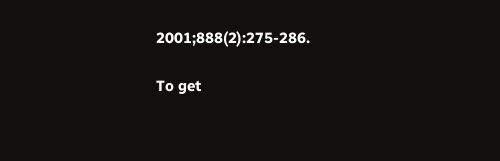2001;888(2):275-286.

To get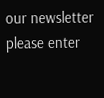our newsletter please enter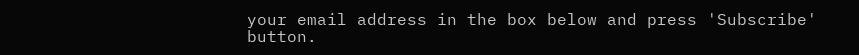your email address in the box below and press 'Subscribe' button.